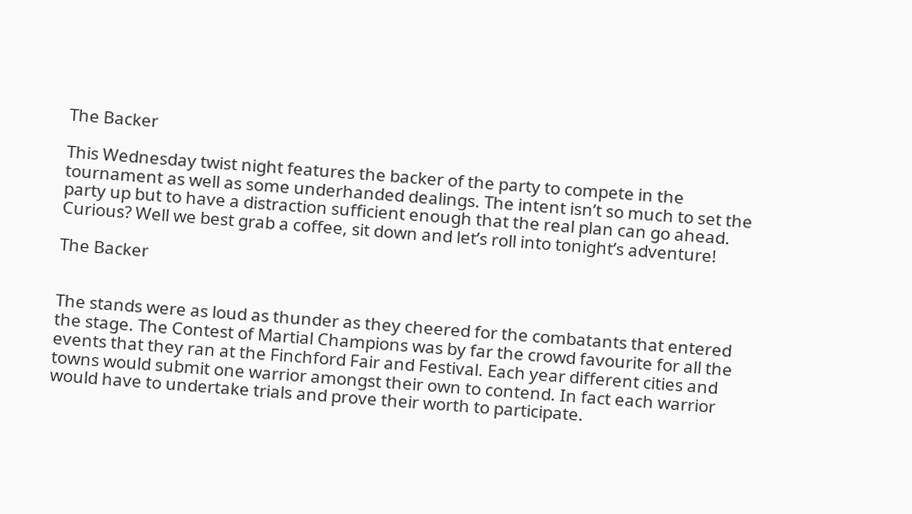The Backer

This Wednesday twist night features the backer of the party to compete in the tournament as well as some underhanded dealings. The intent isn’t so much to set the party up but to have a distraction sufficient enough that the real plan can go ahead. Curious? Well we best grab a coffee, sit down and let’s roll into tonight’s adventure!

The Backer


The stands were as loud as thunder as they cheered for the combatants that entered the stage. The Contest of Martial Champions was by far the crowd favourite for all the events that they ran at the Finchford Fair and Festival. Each year different cities and towns would submit one warrior amongst their own to contend. In fact each warrior would have to undertake trials and prove their worth to participate.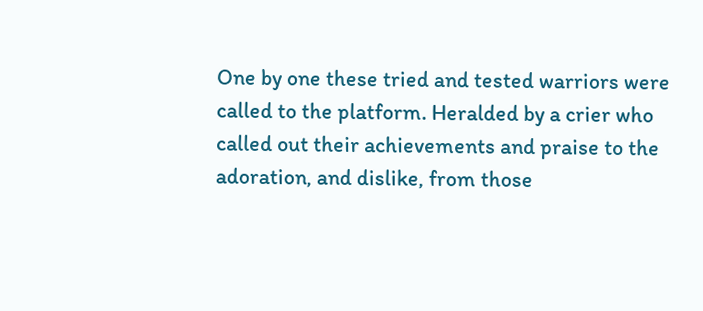One by one these tried and tested warriors were called to the platform. Heralded by a crier who called out their achievements and praise to the adoration, and dislike, from those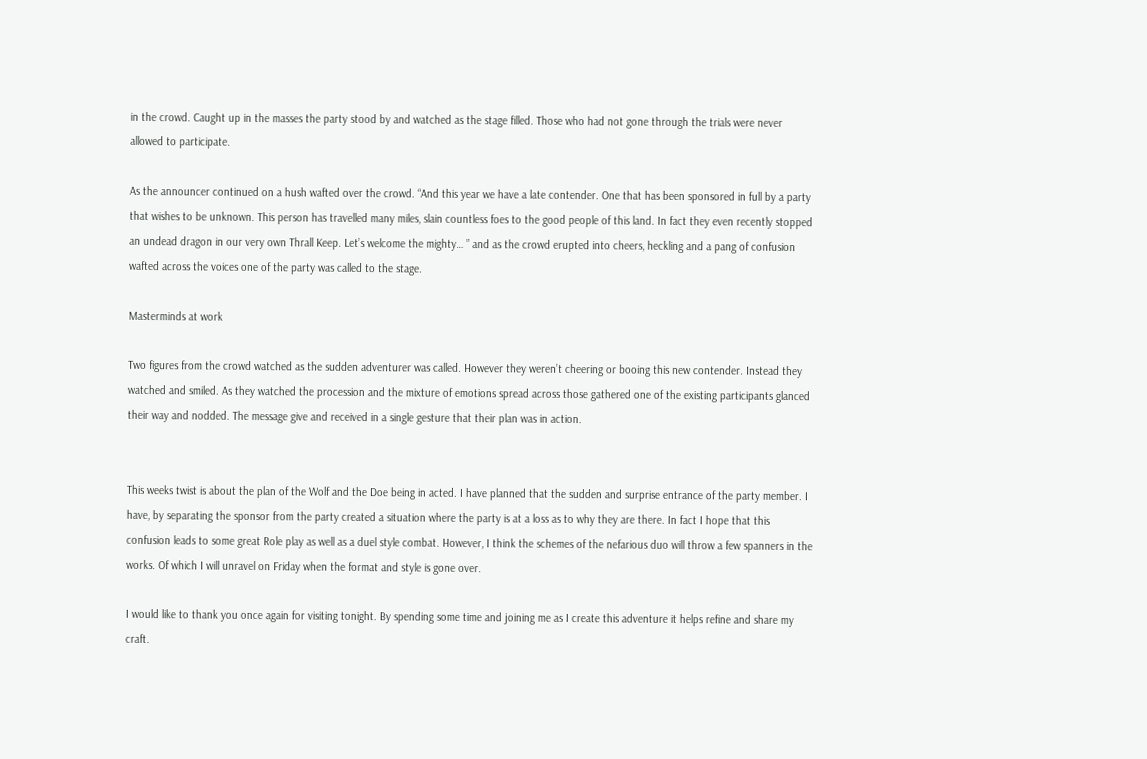in the crowd. Caught up in the masses the party stood by and watched as the stage filled. Those who had not gone through the trials were never allowed to participate.

As the announcer continued on a hush wafted over the crowd. “And this year we have a late contender. One that has been sponsored in full by a party that wishes to be unknown. This person has travelled many miles, slain countless foes to the good people of this land. In fact they even recently stopped an undead dragon in our very own Thrall Keep. Let’s welcome the mighty… ” and as the crowd erupted into cheers, heckling and a pang of confusion wafted across the voices one of the party was called to the stage.

Masterminds at work

Two figures from the crowd watched as the sudden adventurer was called. However they weren’t cheering or booing this new contender. Instead they watched and smiled. As they watched the procession and the mixture of emotions spread across those gathered one of the existing participants glanced their way and nodded. The message give and received in a single gesture that their plan was in action.


This weeks twist is about the plan of the Wolf and the Doe being in acted. I have planned that the sudden and surprise entrance of the party member. I have, by separating the sponsor from the party created a situation where the party is at a loss as to why they are there. In fact I hope that this confusion leads to some great Role play as well as a duel style combat. However, I think the schemes of the nefarious duo will throw a few spanners in the works. Of which I will unravel on Friday when the format and style is gone over.

I would like to thank you once again for visiting tonight. By spending some time and joining me as I create this adventure it helps refine and share my craft.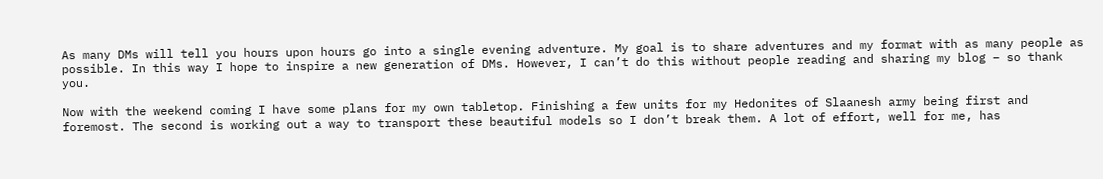As many DMs will tell you hours upon hours go into a single evening adventure. My goal is to share adventures and my format with as many people as possible. In this way I hope to inspire a new generation of DMs. However, I can’t do this without people reading and sharing my blog – so thank you.

Now with the weekend coming I have some plans for my own tabletop. Finishing a few units for my Hedonites of Slaanesh army being first and foremost. The second is working out a way to transport these beautiful models so I don’t break them. A lot of effort, well for me, has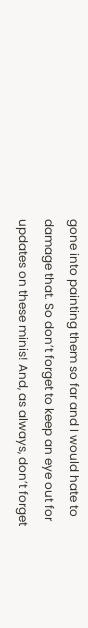gone into painting them so far and I would hate to damage that. So don’t forget to keep an eye out for updates on these minis! And, as always, don’t forget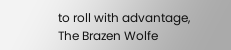to roll with advantage,
The Brazen Wolfe